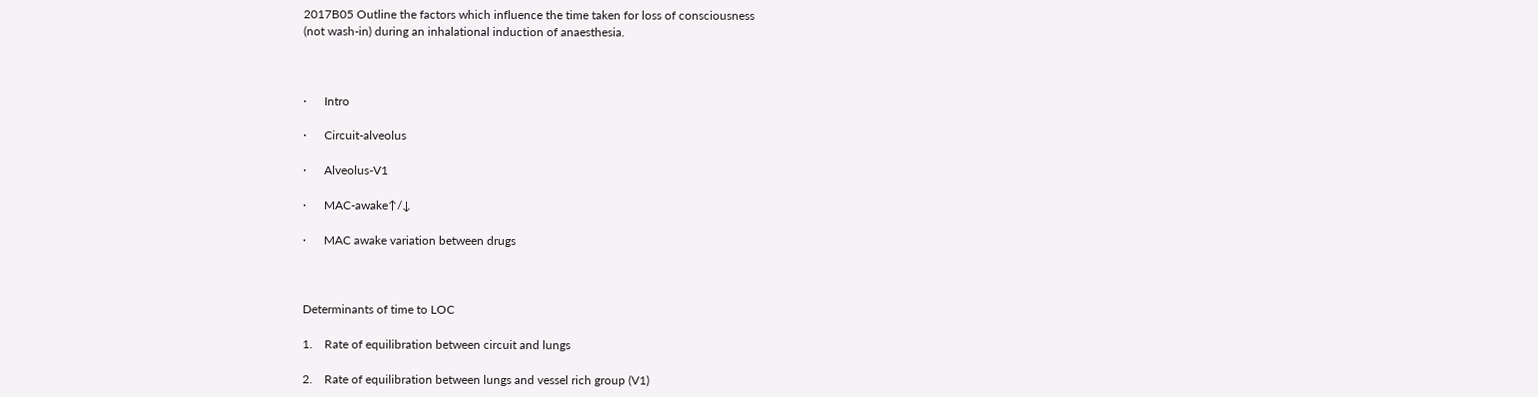2017B05 Outline the factors which influence the time taken for loss of consciousness
(not wash-in) during an inhalational induction of anaesthesia.



·      Intro

·      Circuit-alveolus

·      Alveolus-V1

·      MAC-awake↑/↓

·      MAC awake variation between drugs



Determinants of time to LOC

1.    Rate of equilibration between circuit and lungs

2.    Rate of equilibration between lungs and vessel rich group (V1)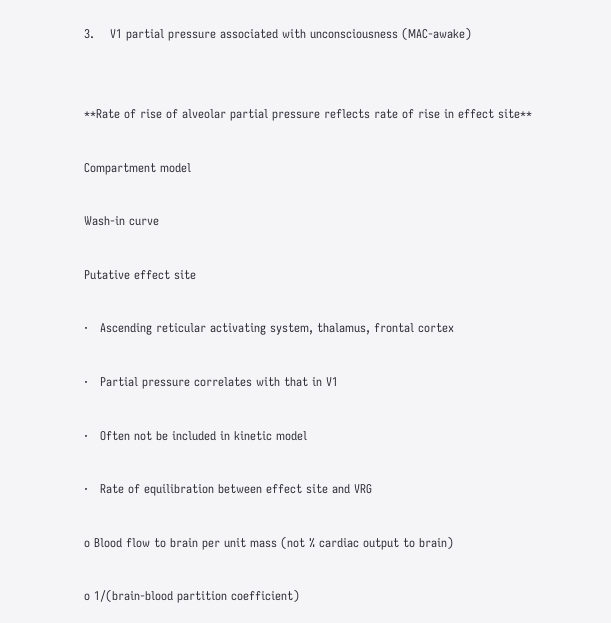3.    V1 partial pressure associated with unconsciousness (MAC-awake)


**Rate of rise of alveolar partial pressure reflects rate of rise in effect site**

Compartment model

Wash-in curve

Putative effect site

·   Ascending reticular activating system, thalamus, frontal cortex

·   Partial pressure correlates with that in V1

·   Often not be included in kinetic model

·   Rate of equilibration between effect site and VRG

o Blood flow to brain per unit mass (not % cardiac output to brain)

o 1/(brain-blood partition coefficient)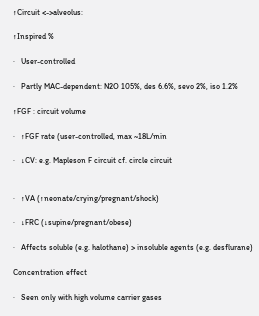↑Circuit <->alveolus:

↑Inspired %

·   User-controlled

·   Partly MAC-dependent: N2O 105%, des 6.6%, sevo 2%, iso 1.2%

↑FGF : circuit volume

·   ↑FGF rate (user-controlled, max ~18L/min

·   ↓CV: e.g. Mapleson F circuit cf. circle circuit


·   ↑VA (↑neonate/crying/pregnant/shock)

·   ↓FRC (↓supine/pregnant/obese)

·   Affects soluble (e.g. halothane) > insoluble agents (e.g. desflurane)

Concentration effect

·   Seen only with high volume carrier gases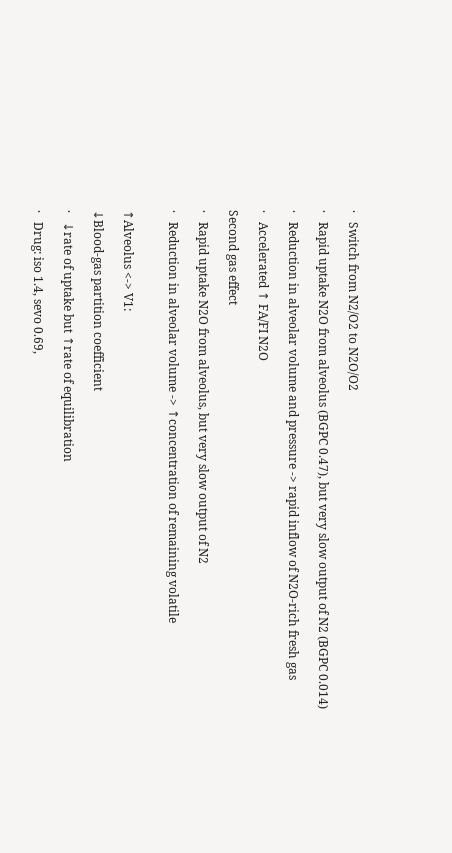·   Switch from N2/O2 to N2O/O2

·   Rapid uptake N2O from alveolus (BGPC 0.47), but very slow output of N2 (BGPC 0.014)

·   Reduction in alveolar volume and pressure -> rapid inflow of N2O-rich fresh gas

·   Accelerated ↑ FA/FI N2O

Second gas effect

·   Rapid uptake N2O from alveolus, but very slow output of N2

·   Reduction in alveolar volume -> ↑concentration of remaining volatile


↑Alveolus <-> V1:

↓Blood-gas partition coefficient

·   ↓rate of uptake but ↑rate of equilibration

·   Drug: iso 1.4, sevo 0.69,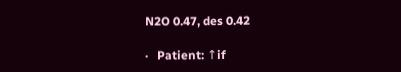N2O 0.47, des 0.42

·   Patient: ↑if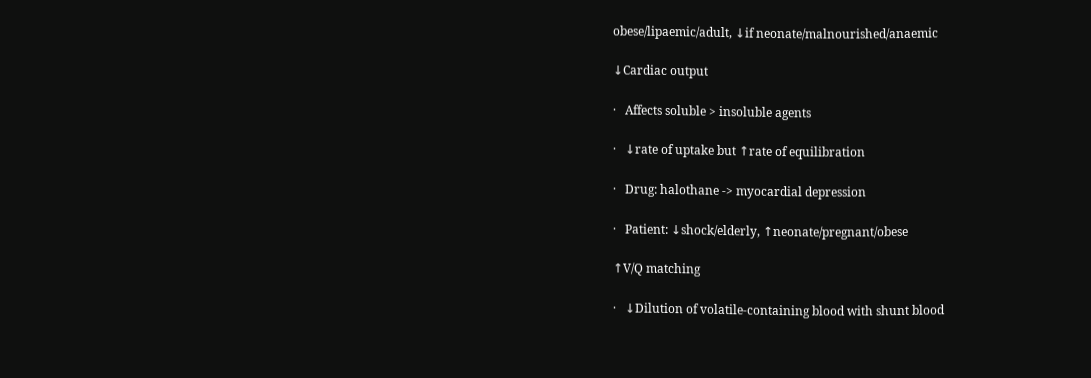obese/lipaemic/adult, ↓if neonate/malnourished/anaemic

↓Cardiac output

·   Affects soluble > insoluble agents

·   ↓rate of uptake but ↑rate of equilibration

·   Drug: halothane -> myocardial depression

·   Patient: ↓shock/elderly, ↑neonate/pregnant/obese

↑V/Q matching

·   ↓Dilution of volatile-containing blood with shunt blood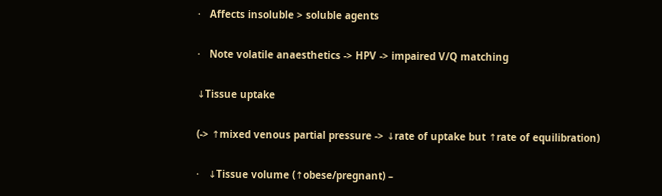·   Affects insoluble > soluble agents

·   Note volatile anaesthetics -> HPV -> impaired V/Q matching

↓Tissue uptake

(-> ↑mixed venous partial pressure -> ↓rate of uptake but ↑rate of equilibration)

·   ↓Tissue volume (↑obese/pregnant) –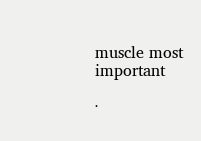muscle most important

·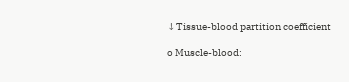↓Tissue-blood partition coefficient

o Muscle-blood: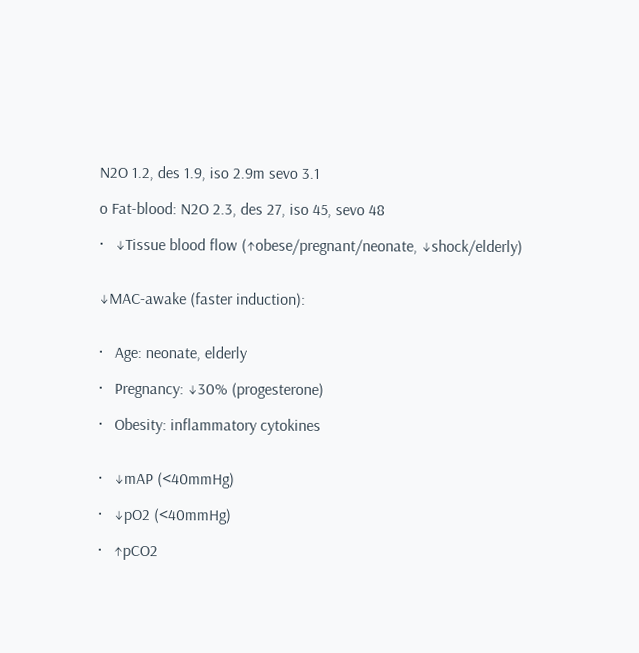N2O 1.2, des 1.9, iso 2.9m sevo 3.1

o Fat-blood: N2O 2.3, des 27, iso 45, sevo 48

·   ↓Tissue blood flow (↑obese/pregnant/neonate, ↓shock/elderly)


↓MAC-awake (faster induction):


·   Age: neonate, elderly

·   Pregnancy: ↓30% (progesterone)

·   Obesity: inflammatory cytokines


·   ↓mAP (<40mmHg)

·   ↓pO2 (<40mmHg)

·   ↑pCO2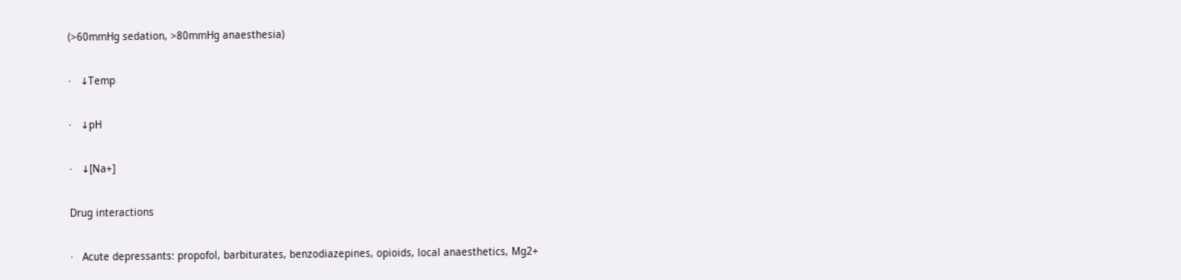(>60mmHg sedation, >80mmHg anaesthesia)

·   ↓Temp

·   ↓pH

·   ↓[Na+]

Drug interactions

·   Acute depressants: propofol, barbiturates, benzodiazepines, opioids, local anaesthetics, Mg2+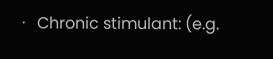·   Chronic stimulant: (e.g.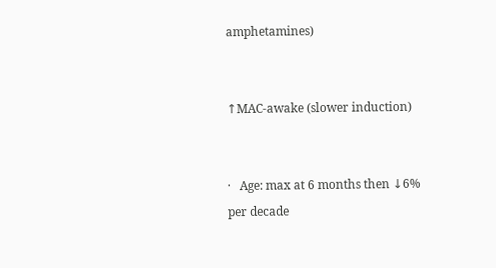amphetamines)


↑MAC-awake (slower induction)


·   Age: max at 6 months then ↓6% per decade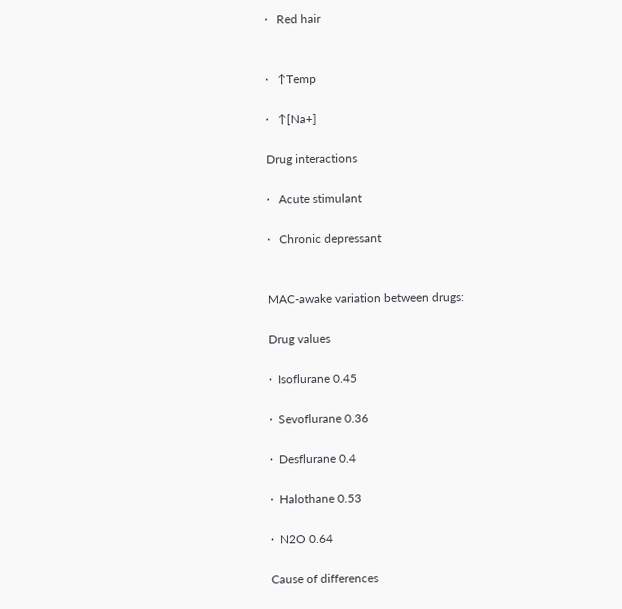·   Red hair


·   ↑Temp

·   ↑[Na+]

Drug interactions

·   Acute stimulant

·   Chronic depressant


MAC-awake variation between drugs:

Drug values

·  Isoflurane 0.45

·  Sevoflurane 0.36

·  Desflurane 0.4

·  Halothane 0.53

·  N2O 0.64

Cause of differences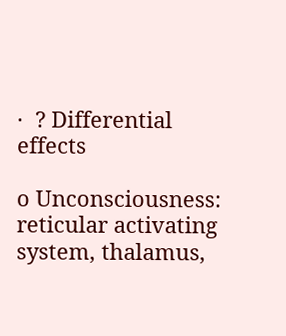·  ? Differential effects

o Unconsciousness: reticular activating system, thalamus,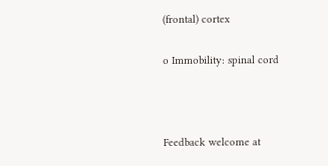(frontal) cortex

o Immobility: spinal cord



Feedback welcome at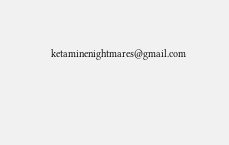ketaminenightmares@gmail.com